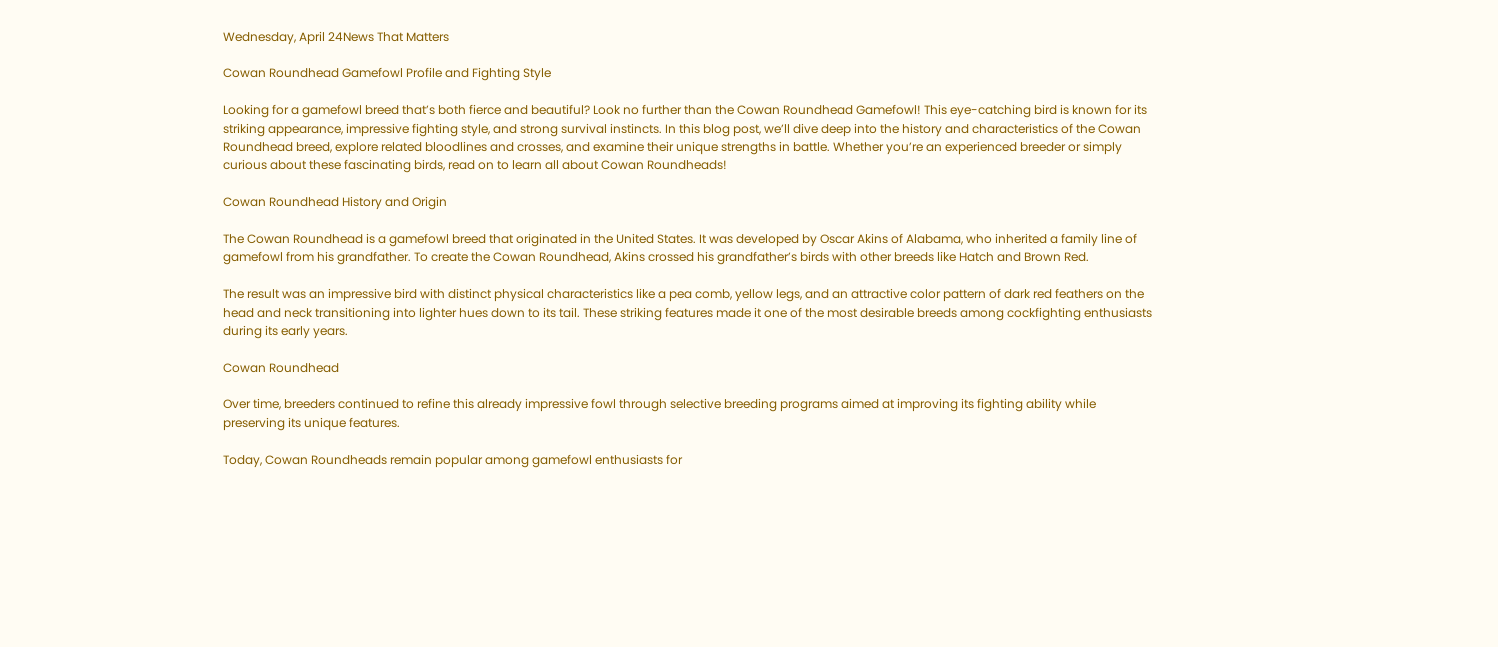Wednesday, April 24News That Matters

Cowan Roundhead Gamefowl Profile and Fighting Style

Looking for a gamefowl breed that’s both fierce and beautiful? Look no further than the Cowan Roundhead Gamefowl! This eye-catching bird is known for its striking appearance, impressive fighting style, and strong survival instincts. In this blog post, we’ll dive deep into the history and characteristics of the Cowan Roundhead breed, explore related bloodlines and crosses, and examine their unique strengths in battle. Whether you’re an experienced breeder or simply curious about these fascinating birds, read on to learn all about Cowan Roundheads!

Cowan Roundhead History and Origin

The Cowan Roundhead is a gamefowl breed that originated in the United States. It was developed by Oscar Akins of Alabama, who inherited a family line of gamefowl from his grandfather. To create the Cowan Roundhead, Akins crossed his grandfather’s birds with other breeds like Hatch and Brown Red.

The result was an impressive bird with distinct physical characteristics like a pea comb, yellow legs, and an attractive color pattern of dark red feathers on the head and neck transitioning into lighter hues down to its tail. These striking features made it one of the most desirable breeds among cockfighting enthusiasts during its early years.

Cowan Roundhead

Over time, breeders continued to refine this already impressive fowl through selective breeding programs aimed at improving its fighting ability while preserving its unique features.

Today, Cowan Roundheads remain popular among gamefowl enthusiasts for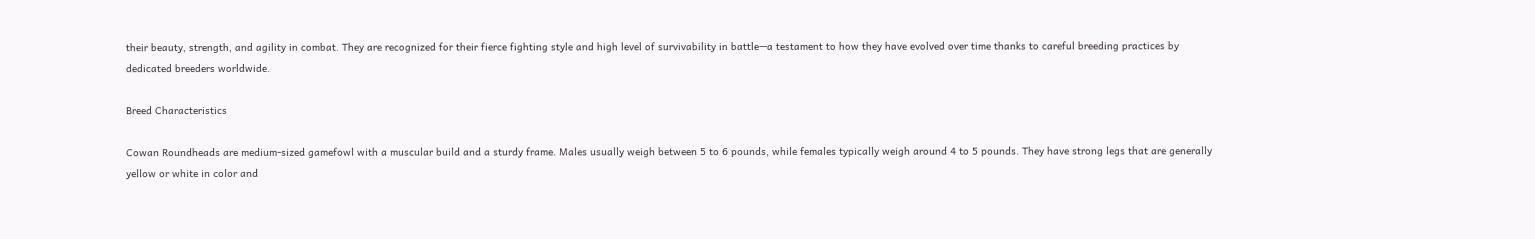their beauty, strength, and agility in combat. They are recognized for their fierce fighting style and high level of survivability in battle—a testament to how they have evolved over time thanks to careful breeding practices by dedicated breeders worldwide.

Breed Characteristics

Cowan Roundheads are medium-sized gamefowl with a muscular build and a sturdy frame. Males usually weigh between 5 to 6 pounds, while females typically weigh around 4 to 5 pounds. They have strong legs that are generally yellow or white in color and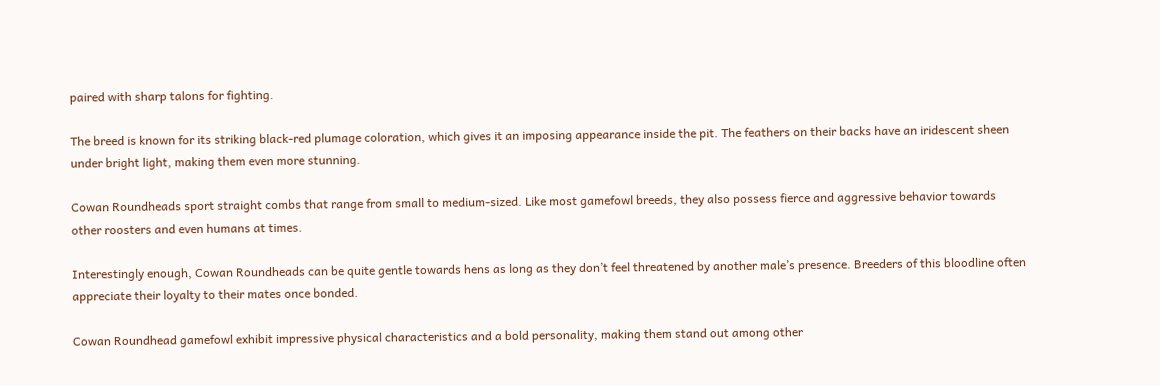paired with sharp talons for fighting.

The breed is known for its striking black-red plumage coloration, which gives it an imposing appearance inside the pit. The feathers on their backs have an iridescent sheen under bright light, making them even more stunning.

Cowan Roundheads sport straight combs that range from small to medium-sized. Like most gamefowl breeds, they also possess fierce and aggressive behavior towards other roosters and even humans at times.

Interestingly enough, Cowan Roundheads can be quite gentle towards hens as long as they don’t feel threatened by another male’s presence. Breeders of this bloodline often appreciate their loyalty to their mates once bonded.

Cowan Roundhead gamefowl exhibit impressive physical characteristics and a bold personality, making them stand out among other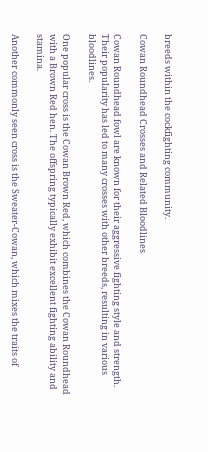breeds within the cockfighting community.

Cowan Roundhead Crosses and Related Bloodlines

Cowan Roundhead fowl are known for their aggressive fighting style and strength. Their popularity has led to many crosses with other breeds, resulting in various bloodlines.

One popular cross is the Cowan Brown Red, which combines the Cowan Roundhead with a Brown Red hen. The offspring typically exhibit excellent fighting ability and stamina.

Another commonly seen cross is the Sweater-Cowan, which mixes the traits of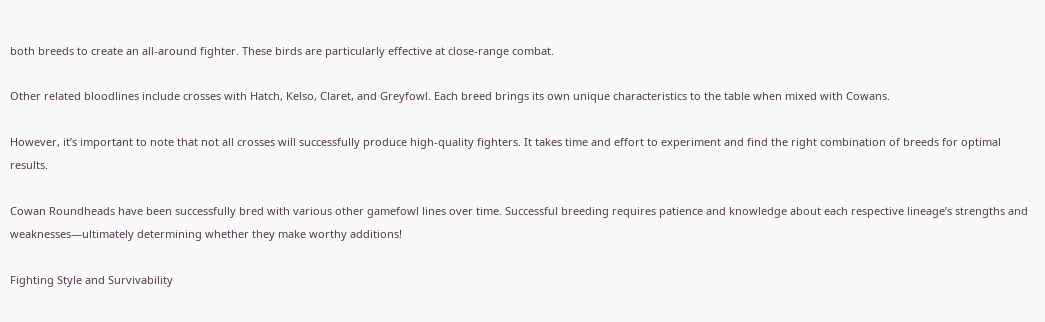both breeds to create an all-around fighter. These birds are particularly effective at close-range combat.

Other related bloodlines include crosses with Hatch, Kelso, Claret, and Greyfowl. Each breed brings its own unique characteristics to the table when mixed with Cowans.

However, it’s important to note that not all crosses will successfully produce high-quality fighters. It takes time and effort to experiment and find the right combination of breeds for optimal results.

Cowan Roundheads have been successfully bred with various other gamefowl lines over time. Successful breeding requires patience and knowledge about each respective lineage’s strengths and weaknesses—ultimately determining whether they make worthy additions!

Fighting Style and Survivability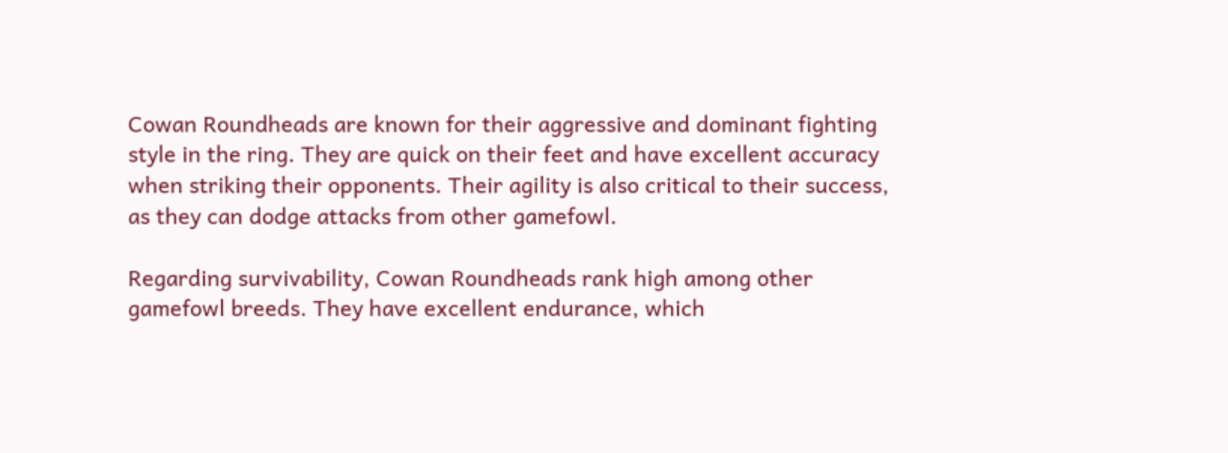Cowan Roundheads are known for their aggressive and dominant fighting style in the ring. They are quick on their feet and have excellent accuracy when striking their opponents. Their agility is also critical to their success, as they can dodge attacks from other gamefowl.

Regarding survivability, Cowan Roundheads rank high among other gamefowl breeds. They have excellent endurance, which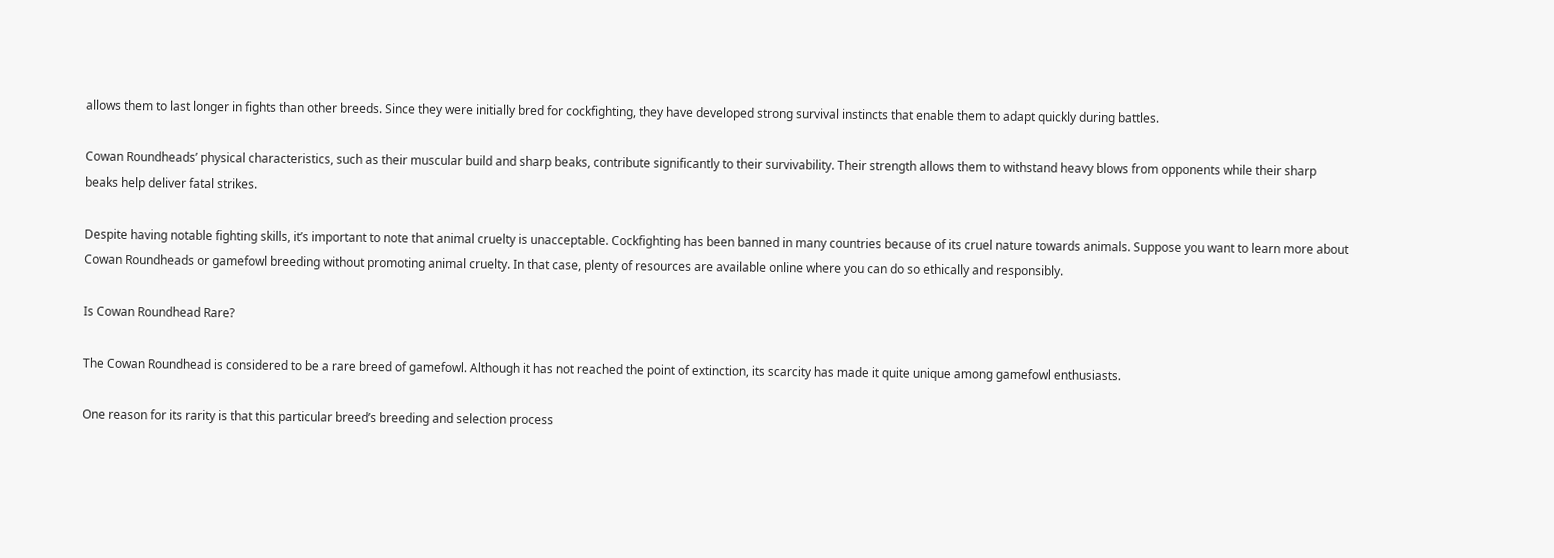allows them to last longer in fights than other breeds. Since they were initially bred for cockfighting, they have developed strong survival instincts that enable them to adapt quickly during battles.

Cowan Roundheads’ physical characteristics, such as their muscular build and sharp beaks, contribute significantly to their survivability. Their strength allows them to withstand heavy blows from opponents while their sharp beaks help deliver fatal strikes.

Despite having notable fighting skills, it’s important to note that animal cruelty is unacceptable. Cockfighting has been banned in many countries because of its cruel nature towards animals. Suppose you want to learn more about Cowan Roundheads or gamefowl breeding without promoting animal cruelty. In that case, plenty of resources are available online where you can do so ethically and responsibly.

Is Cowan Roundhead Rare?

The Cowan Roundhead is considered to be a rare breed of gamefowl. Although it has not reached the point of extinction, its scarcity has made it quite unique among gamefowl enthusiasts.

One reason for its rarity is that this particular breed’s breeding and selection process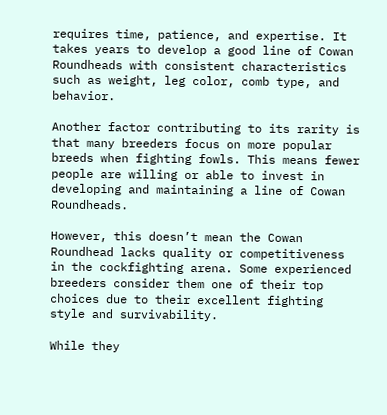requires time, patience, and expertise. It takes years to develop a good line of Cowan Roundheads with consistent characteristics such as weight, leg color, comb type, and behavior.

Another factor contributing to its rarity is that many breeders focus on more popular breeds when fighting fowls. This means fewer people are willing or able to invest in developing and maintaining a line of Cowan Roundheads.

However, this doesn’t mean the Cowan Roundhead lacks quality or competitiveness in the cockfighting arena. Some experienced breeders consider them one of their top choices due to their excellent fighting style and survivability.

While they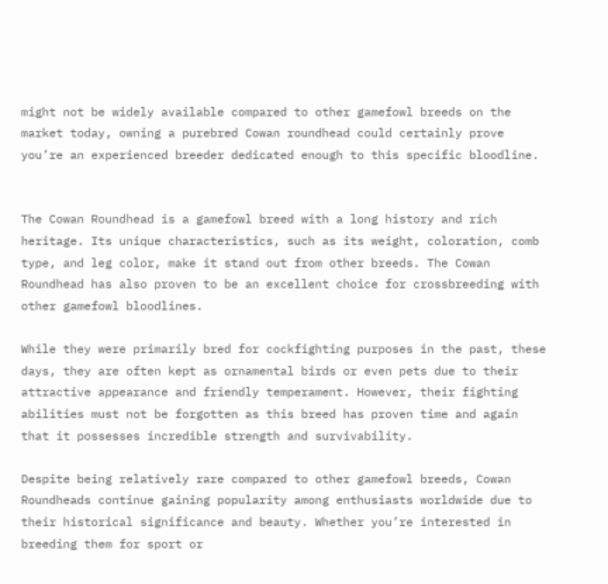might not be widely available compared to other gamefowl breeds on the market today, owning a purebred Cowan roundhead could certainly prove you’re an experienced breeder dedicated enough to this specific bloodline.


The Cowan Roundhead is a gamefowl breed with a long history and rich heritage. Its unique characteristics, such as its weight, coloration, comb type, and leg color, make it stand out from other breeds. The Cowan Roundhead has also proven to be an excellent choice for crossbreeding with other gamefowl bloodlines.

While they were primarily bred for cockfighting purposes in the past, these days, they are often kept as ornamental birds or even pets due to their attractive appearance and friendly temperament. However, their fighting abilities must not be forgotten as this breed has proven time and again that it possesses incredible strength and survivability.

Despite being relatively rare compared to other gamefowl breeds, Cowan Roundheads continue gaining popularity among enthusiasts worldwide due to their historical significance and beauty. Whether you’re interested in breeding them for sport or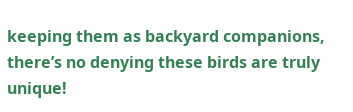keeping them as backyard companions, there’s no denying these birds are truly unique!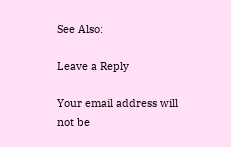See Also:

Leave a Reply

Your email address will not be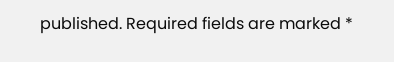published. Required fields are marked *